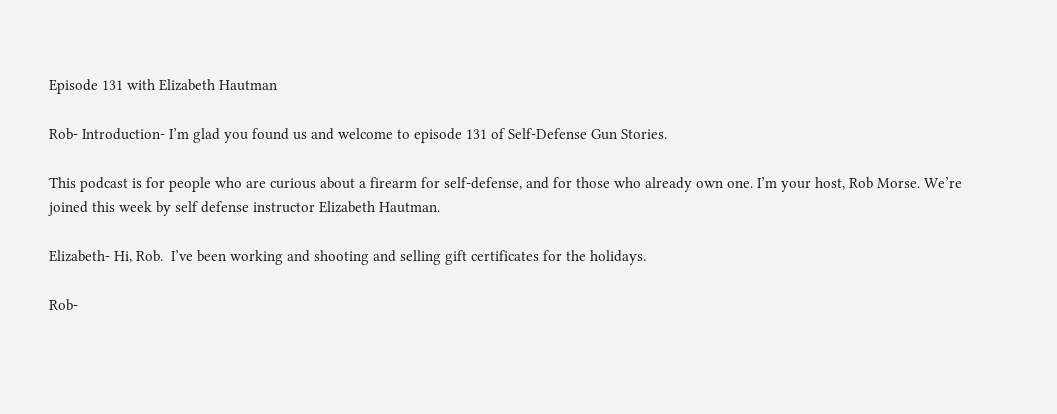Episode 131 with Elizabeth Hautman

Rob- Introduction- I’m glad you found us and welcome to episode 131 of Self-Defense Gun Stories.

This podcast is for people who are curious about a firearm for self-defense, and for those who already own one. I’m your host, Rob Morse. We’re joined this week by self defense instructor Elizabeth Hautman.

Elizabeth- Hi, Rob.  I’ve been working and shooting and selling gift certificates for the holidays.

Rob-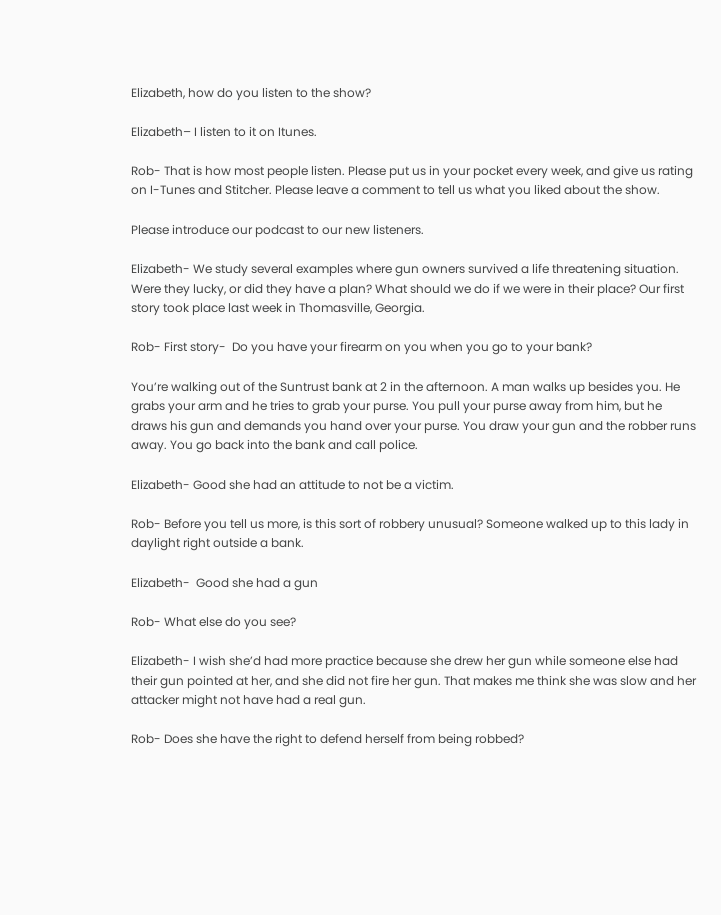Elizabeth, how do you listen to the show?

Elizabeth– I listen to it on Itunes.

Rob- That is how most people listen. Please put us in your pocket every week, and give us rating on I-Tunes and Stitcher. Please leave a comment to tell us what you liked about the show.

Please introduce our podcast to our new listeners.

Elizabeth- We study several examples where gun owners survived a life threatening situation. Were they lucky, or did they have a plan? What should we do if we were in their place? Our first story took place last week in Thomasville, Georgia.

Rob- First story-  Do you have your firearm on you when you go to your bank?

You’re walking out of the Suntrust bank at 2 in the afternoon. A man walks up besides you. He grabs your arm and he tries to grab your purse. You pull your purse away from him, but he draws his gun and demands you hand over your purse. You draw your gun and the robber runs away. You go back into the bank and call police.

Elizabeth- Good she had an attitude to not be a victim.

Rob- Before you tell us more, is this sort of robbery unusual? Someone walked up to this lady in daylight right outside a bank.

Elizabeth-  Good she had a gun

Rob- What else do you see?

Elizabeth- I wish she’d had more practice because she drew her gun while someone else had their gun pointed at her, and she did not fire her gun. That makes me think she was slow and her attacker might not have had a real gun.

Rob- Does she have the right to defend herself from being robbed?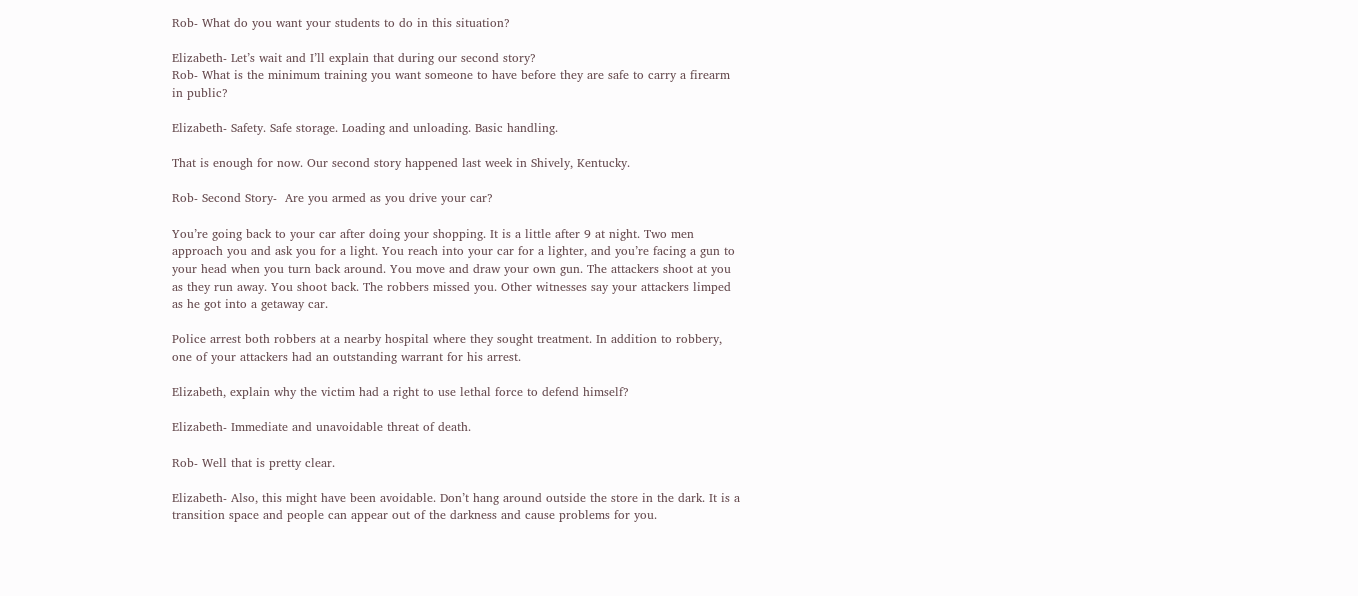Rob- What do you want your students to do in this situation?

Elizabeth- Let’s wait and I’ll explain that during our second story?
Rob- What is the minimum training you want someone to have before they are safe to carry a firearm in public?

Elizabeth- Safety. Safe storage. Loading and unloading. Basic handling.

That is enough for now. Our second story happened last week in Shively, Kentucky.

Rob- Second Story-  Are you armed as you drive your car?

You’re going back to your car after doing your shopping. It is a little after 9 at night. Two men approach you and ask you for a light. You reach into your car for a lighter, and you’re facing a gun to your head when you turn back around. You move and draw your own gun. The attackers shoot at you as they run away. You shoot back. The robbers missed you. Other witnesses say your attackers limped as he got into a getaway car.

Police arrest both robbers at a nearby hospital where they sought treatment. In addition to robbery, one of your attackers had an outstanding warrant for his arrest.

Elizabeth, explain why the victim had a right to use lethal force to defend himself?

Elizabeth- Immediate and unavoidable threat of death.

Rob- Well that is pretty clear.

Elizabeth- Also, this might have been avoidable. Don’t hang around outside the store in the dark. It is a transition space and people can appear out of the darkness and cause problems for you.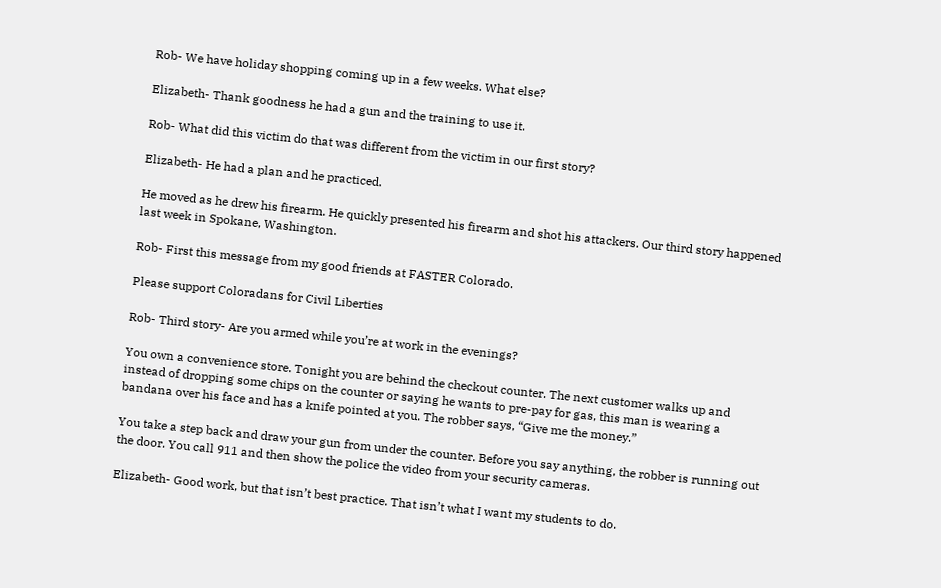Rob- We have holiday shopping coming up in a few weeks. What else?

Elizabeth- Thank goodness he had a gun and the training to use it.

Rob- What did this victim do that was different from the victim in our first story?

Elizabeth- He had a plan and he practiced.

He moved as he drew his firearm. He quickly presented his firearm and shot his attackers. Our third story happened last week in Spokane, Washington.

Rob- First this message from my good friends at FASTER Colorado.

Please support Coloradans for Civil Liberties

Rob- Third story- Are you armed while you’re at work in the evenings?

You own a convenience store. Tonight you are behind the checkout counter. The next customer walks up and instead of dropping some chips on the counter or saying he wants to pre-pay for gas, this man is wearing a bandana over his face and has a knife pointed at you. The robber says, “Give me the money.”

You take a step back and draw your gun from under the counter. Before you say anything, the robber is running out the door. You call 911 and then show the police the video from your security cameras.

Elizabeth- Good work, but that isn’t best practice. That isn’t what I want my students to do.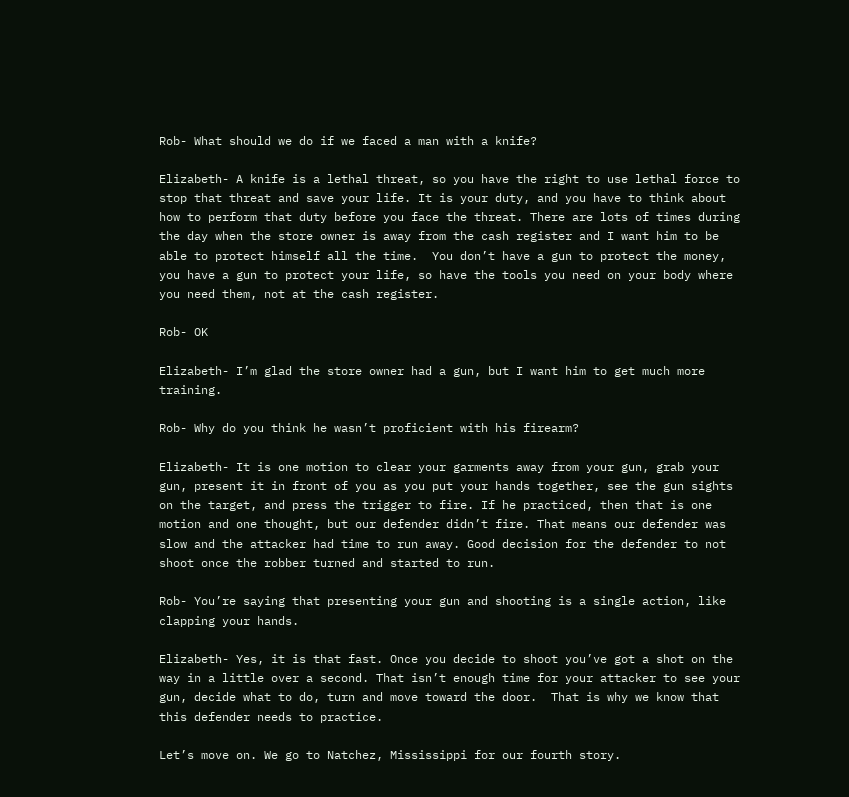Rob- What should we do if we faced a man with a knife?

Elizabeth- A knife is a lethal threat, so you have the right to use lethal force to stop that threat and save your life. It is your duty, and you have to think about how to perform that duty before you face the threat. There are lots of times during the day when the store owner is away from the cash register and I want him to be able to protect himself all the time.  You don’t have a gun to protect the money, you have a gun to protect your life, so have the tools you need on your body where you need them, not at the cash register.

Rob- OK

Elizabeth- I’m glad the store owner had a gun, but I want him to get much more training.

Rob- Why do you think he wasn’t proficient with his firearm?

Elizabeth- It is one motion to clear your garments away from your gun, grab your gun, present it in front of you as you put your hands together, see the gun sights on the target, and press the trigger to fire. If he practiced, then that is one motion and one thought, but our defender didn’t fire. That means our defender was slow and the attacker had time to run away. Good decision for the defender to not shoot once the robber turned and started to run.

Rob- You’re saying that presenting your gun and shooting is a single action, like clapping your hands.

Elizabeth- Yes, it is that fast. Once you decide to shoot you’ve got a shot on the way in a little over a second. That isn’t enough time for your attacker to see your gun, decide what to do, turn and move toward the door.  That is why we know that this defender needs to practice.

Let’s move on. We go to Natchez, Mississippi for our fourth story.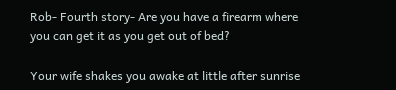Rob- Fourth story- Are you have a firearm where you can get it as you get out of bed?

Your wife shakes you awake at little after sunrise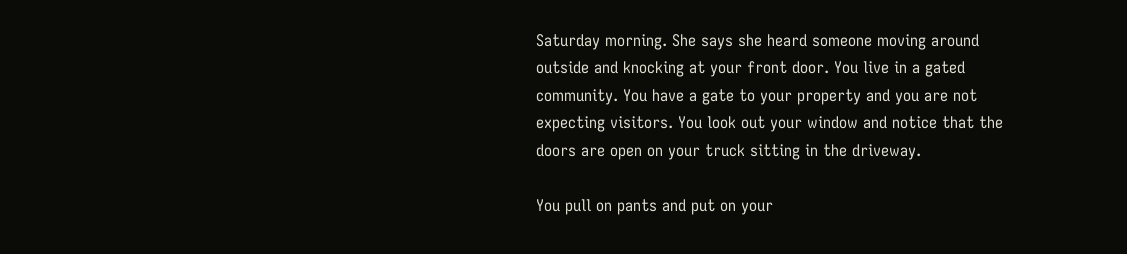Saturday morning. She says she heard someone moving around outside and knocking at your front door. You live in a gated community. You have a gate to your property and you are not expecting visitors. You look out your window and notice that the doors are open on your truck sitting in the driveway.

You pull on pants and put on your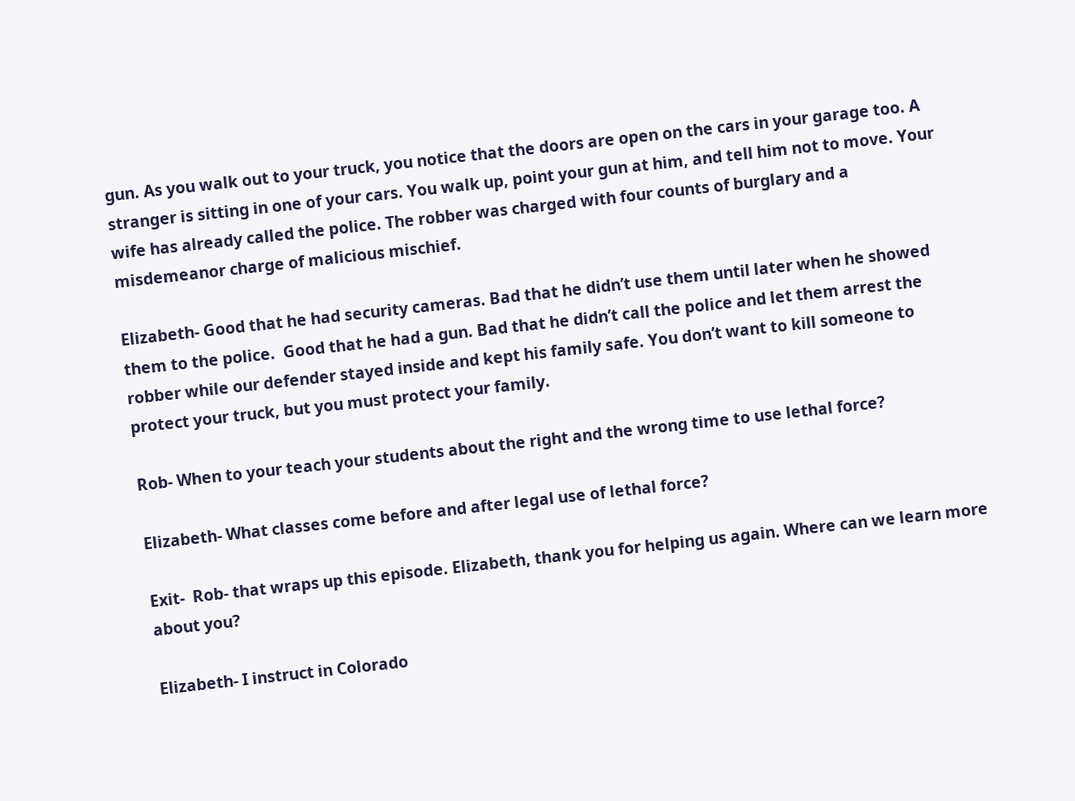gun. As you walk out to your truck, you notice that the doors are open on the cars in your garage too. A stranger is sitting in one of your cars. You walk up, point your gun at him, and tell him not to move. Your wife has already called the police. The robber was charged with four counts of burglary and a misdemeanor charge of malicious mischief.

Elizabeth- Good that he had security cameras. Bad that he didn’t use them until later when he showed them to the police.  Good that he had a gun. Bad that he didn’t call the police and let them arrest the robber while our defender stayed inside and kept his family safe. You don’t want to kill someone to protect your truck, but you must protect your family.

Rob- When to your teach your students about the right and the wrong time to use lethal force?

Elizabeth- What classes come before and after legal use of lethal force?

Exit-  Rob- that wraps up this episode. Elizabeth, thank you for helping us again. Where can we learn more about you?

Elizabeth- I instruct in Colorado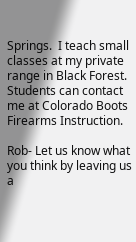Springs.  I teach small classes at my private range in Black Forest.  Students can contact me at Colorado Boots Firearms Instruction.

Rob- Let us know what you think by leaving us a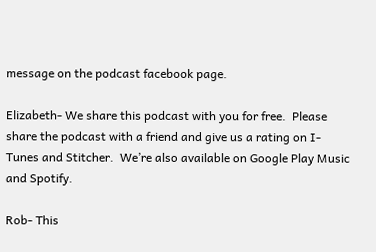message on the podcast facebook page.

Elizabeth- We share this podcast with you for free.  Please share the podcast with a friend and give us a rating on I-Tunes and Stitcher.  We’re also available on Google Play Music and Spotify.

Rob- This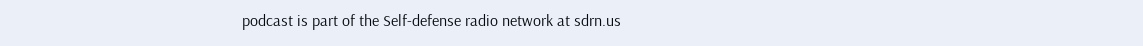podcast is part of the Self-defense radio network at sdrn.us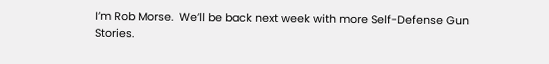I’m Rob Morse.  We’ll be back next week with more Self-Defense Gun Stories.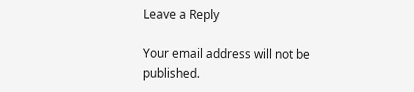Leave a Reply

Your email address will not be published.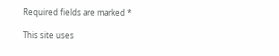Required fields are marked *

This site uses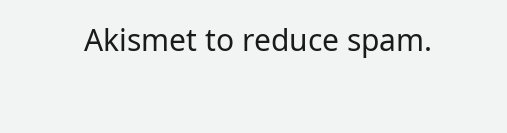Akismet to reduce spam.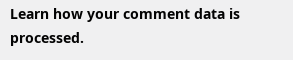Learn how your comment data is processed.